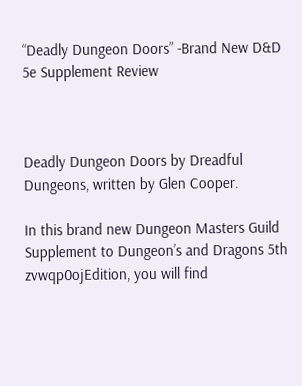“Deadly Dungeon Doors” -Brand New D&D 5e Supplement Review



Deadly Dungeon Doors by Dreadful Dungeons, written by Glen Cooper.

In this brand new Dungeon Masters Guild Supplement to Dungeon’s and Dragons 5th zvwqp0ojEdition, you will find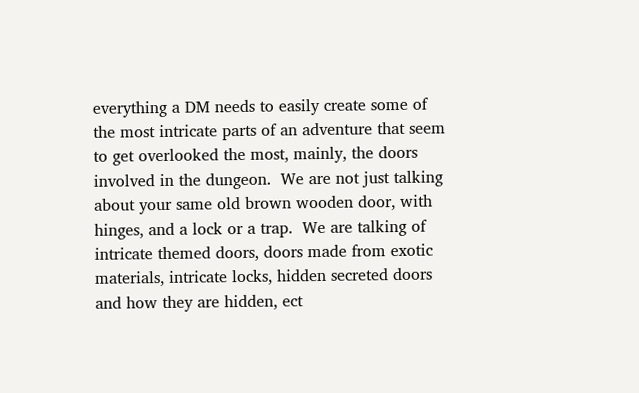everything a DM needs to easily create some of the most intricate parts of an adventure that seem to get overlooked the most, mainly, the doors involved in the dungeon.  We are not just talking about your same old brown wooden door, with hinges, and a lock or a trap.  We are talking of intricate themed doors, doors made from exotic materials, intricate locks, hidden secreted doors and how they are hidden, ect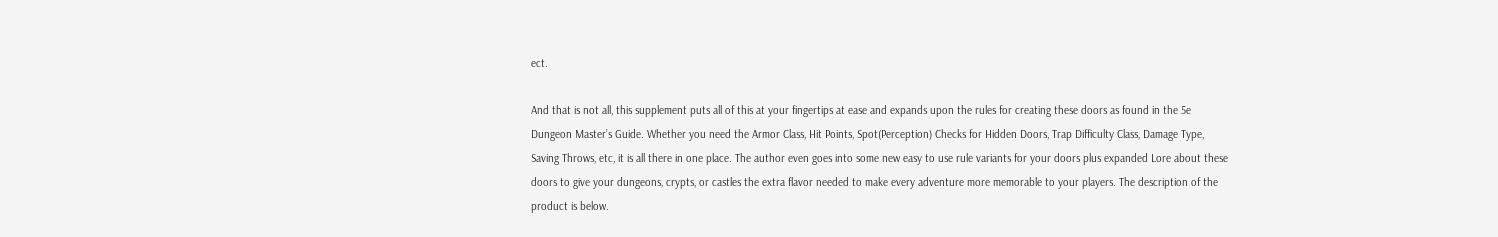ect.

And that is not all, this supplement puts all of this at your fingertips at ease and expands upon the rules for creating these doors as found in the 5e Dungeon Master’s Guide. Whether you need the Armor Class, Hit Points, Spot(Perception) Checks for Hidden Doors, Trap Difficulty Class, Damage Type, Saving Throws, etc, it is all there in one place. The author even goes into some new easy to use rule variants for your doors plus expanded Lore about these doors to give your dungeons, crypts, or castles the extra flavor needed to make every adventure more memorable to your players. The description of the product is below.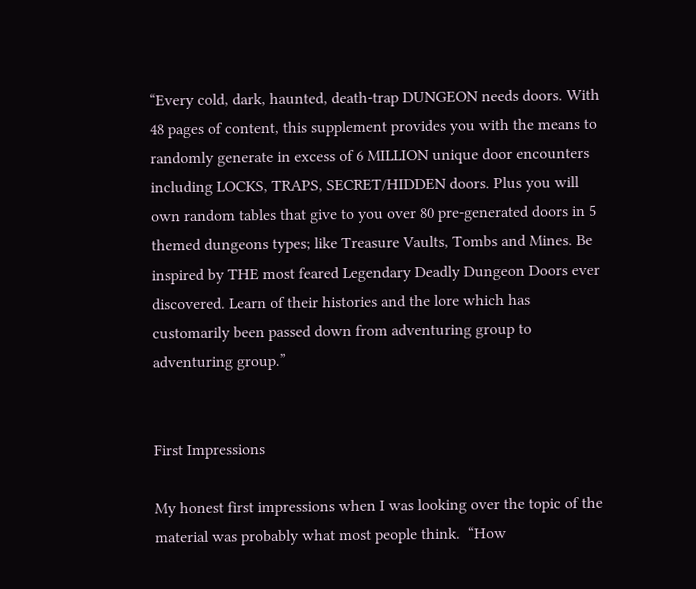“Every cold, dark, haunted, death-trap DUNGEON needs doors. With 48 pages of content, this supplement provides you with the means to randomly generate in excess of 6 MILLION unique door encounters including LOCKS, TRAPS, SECRET/HIDDEN doors. Plus you will own random tables that give to you over 80 pre-generated doors in 5 themed dungeons types; like Treasure Vaults, Tombs and Mines. Be inspired by THE most feared Legendary Deadly Dungeon Doors ever discovered. Learn of their histories and the lore which has customarily been passed down from adventuring group to adventuring group.”


First Impressions

My honest first impressions when I was looking over the topic of the material was probably what most people think.  “How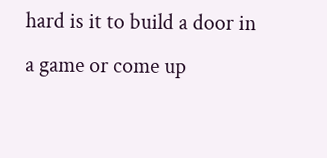hard is it to build a door in a game or come up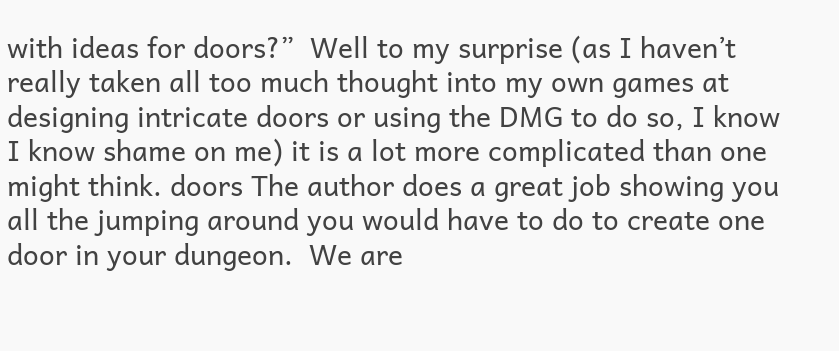with ideas for doors?”  Well to my surprise (as I haven’t really taken all too much thought into my own games at designing intricate doors or using the DMG to do so, I know I know shame on me) it is a lot more complicated than one might think. doors The author does a great job showing you all the jumping around you would have to do to create one door in your dungeon.  We are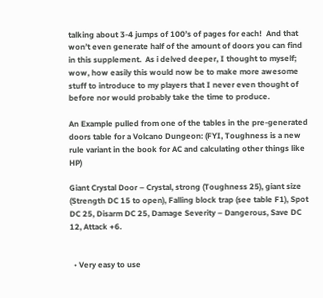talking about 3-4 jumps of 100’s of pages for each!  And that won’t even generate half of the amount of doors you can find in this supplement.  As i delved deeper, I thought to myself;  wow, how easily this would now be to make more awesome stuff to introduce to my players that I never even thought of before nor would probably take the time to produce.

An Example pulled from one of the tables in the pre-generated doors table for a Volcano Dungeon: (FYI, Toughness is a new rule variant in the book for AC and calculating other things like HP)

Giant Crystal Door – Crystal, strong (Toughness 25), giant size (Strength DC 15 to open), Falling block trap (see table F1), Spot DC 25, Disarm DC 25, Damage Severity – Dangerous, Save DC 12, Attack +6.


  • Very easy to use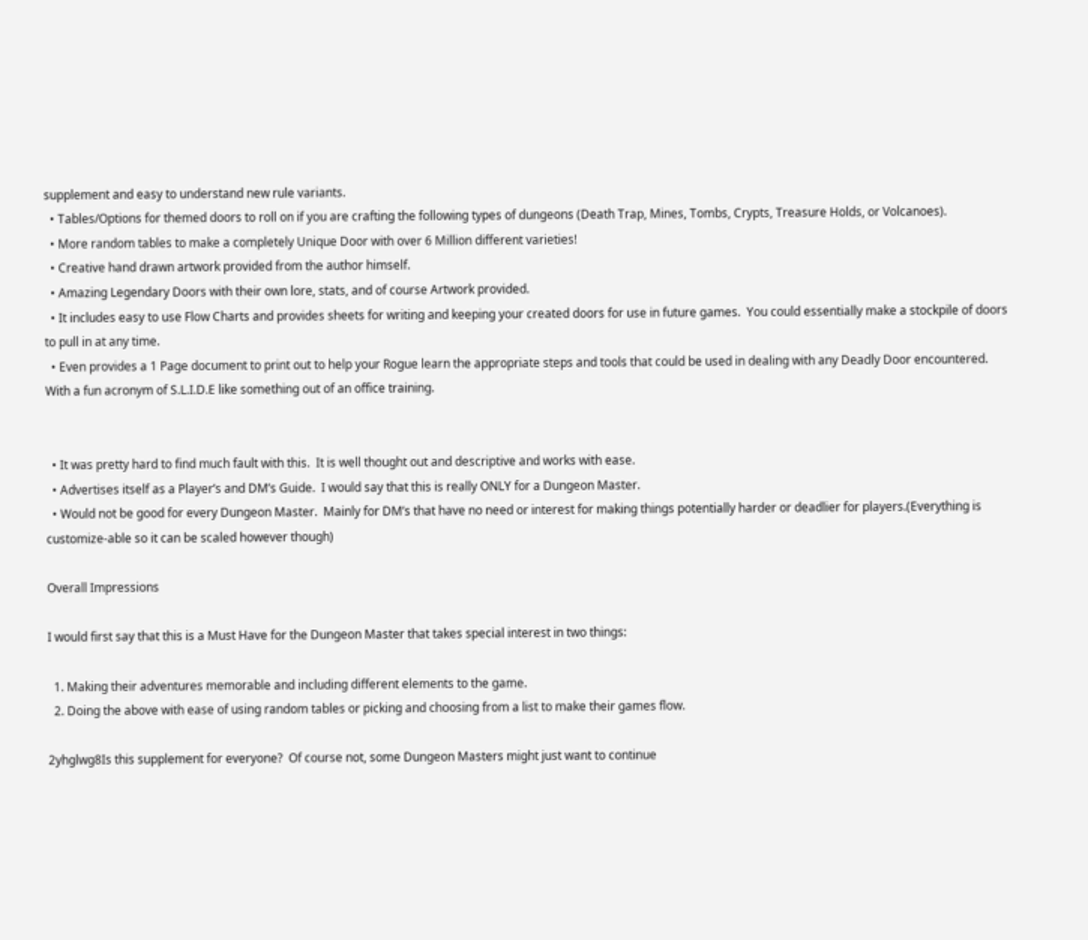supplement and easy to understand new rule variants.
  • Tables/Options for themed doors to roll on if you are crafting the following types of dungeons (Death Trap, Mines, Tombs, Crypts, Treasure Holds, or Volcanoes).
  • More random tables to make a completely Unique Door with over 6 Million different varieties!
  • Creative hand drawn artwork provided from the author himself.
  • Amazing Legendary Doors with their own lore, stats, and of course Artwork provided.
  • It includes easy to use Flow Charts and provides sheets for writing and keeping your created doors for use in future games.  You could essentially make a stockpile of doors to pull in at any time.
  • Even provides a 1 Page document to print out to help your Rogue learn the appropriate steps and tools that could be used in dealing with any Deadly Door encountered.  With a fun acronym of S.L.I.D.E like something out of an office training.


  • It was pretty hard to find much fault with this.  It is well thought out and descriptive and works with ease.
  • Advertises itself as a Player’s and DM’s Guide.  I would say that this is really ONLY for a Dungeon Master.
  • Would not be good for every Dungeon Master.  Mainly for DM’s that have no need or interest for making things potentially harder or deadlier for players.(Everything is customize-able so it can be scaled however though)

Overall Impressions

I would first say that this is a Must Have for the Dungeon Master that takes special interest in two things:

  1. Making their adventures memorable and including different elements to the game.
  2. Doing the above with ease of using random tables or picking and choosing from a list to make their games flow.

2yhglwg8Is this supplement for everyone?  Of course not, some Dungeon Masters might just want to continue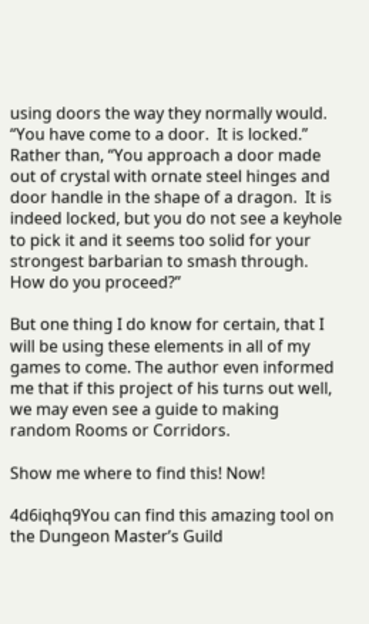using doors the way they normally would. “You have come to a door.  It is locked.”  Rather than, “You approach a door made out of crystal with ornate steel hinges and door handle in the shape of a dragon.  It is indeed locked, but you do not see a keyhole to pick it and it seems too solid for your strongest barbarian to smash through.  How do you proceed?”

But one thing I do know for certain, that I will be using these elements in all of my games to come. The author even informed me that if this project of his turns out well, we may even see a guide to making random Rooms or Corridors.

Show me where to find this! Now!

4d6iqhq9You can find this amazing tool on the Dungeon Master’s Guild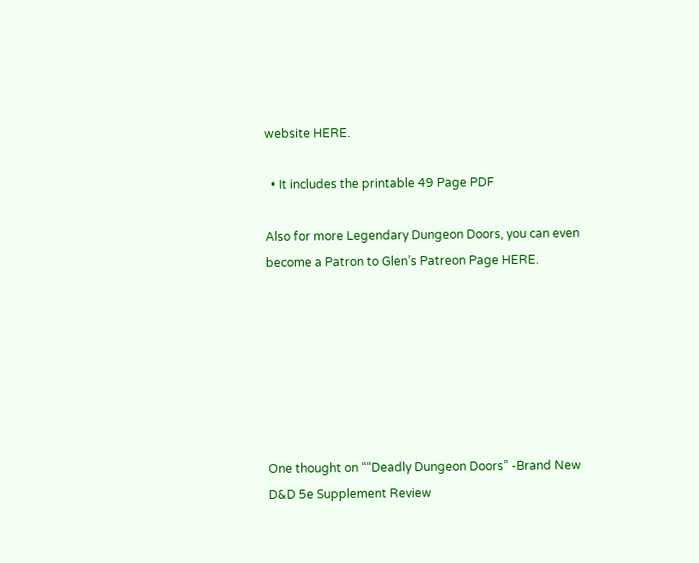website HERE.

  • It includes the printable 49 Page PDF

Also for more Legendary Dungeon Doors, you can even become a Patron to Glen’s Patreon Page HERE.







One thought on ““Deadly Dungeon Doors” -Brand New D&D 5e Supplement Review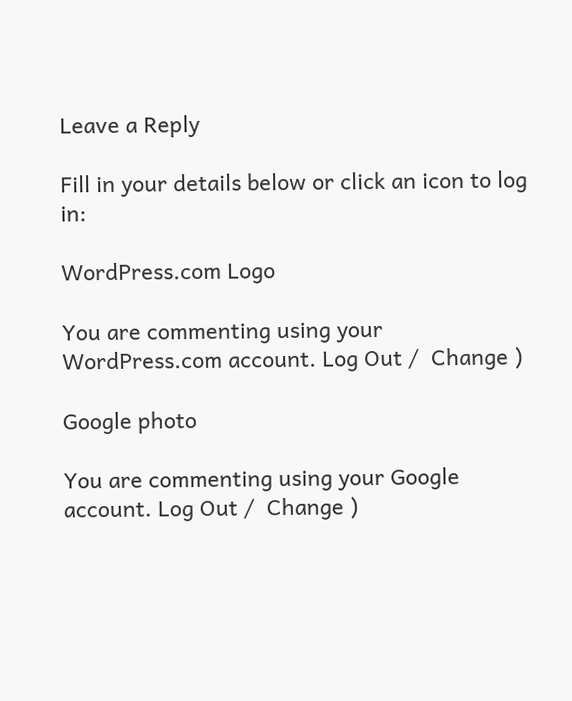Leave a Reply

Fill in your details below or click an icon to log in:

WordPress.com Logo

You are commenting using your WordPress.com account. Log Out /  Change )

Google photo

You are commenting using your Google account. Log Out /  Change )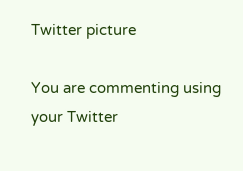Twitter picture

You are commenting using your Twitter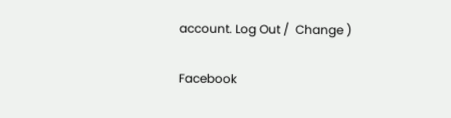account. Log Out /  Change )

Facebook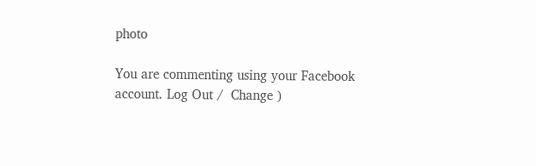photo

You are commenting using your Facebook account. Log Out /  Change )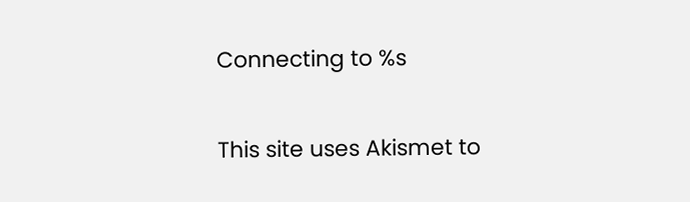Connecting to %s

This site uses Akismet to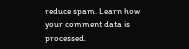reduce spam. Learn how your comment data is processed.